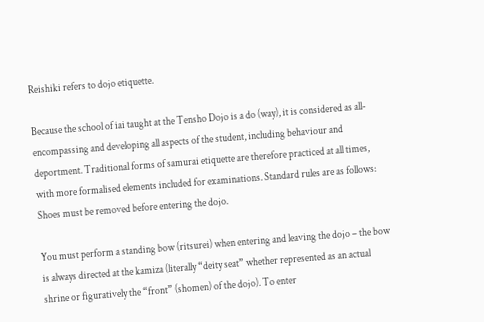Reishiki refers to dojo etiquette.

Because the school of iai taught at the Tensho Dojo is a do (way), it is considered as all-encompassing and developing all aspects of the student, including behaviour and deportment. Traditional forms of samurai etiquette are therefore practiced at all times, with more formalised elements included for examinations. Standard rules are as follows:
Shoes must be removed before entering the dojo.

You must perform a standing bow (ritsurei) when entering and leaving the dojo – the bow is always directed at the kamiza (literally “deity seat” whether represented as an actual shrine or figuratively the “front” (shomen) of the dojo). To enter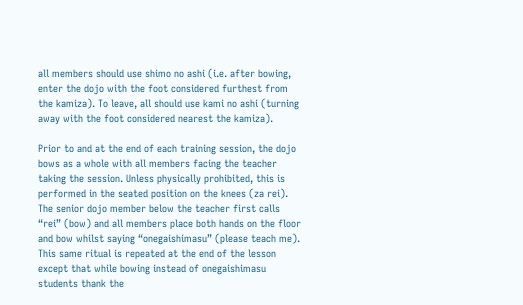all members should use shimo no ashi (i.e. after bowing, enter the dojo with the foot considered furthest from the kamiza). To leave, all should use kami no ashi (turning away with the foot considered nearest the kamiza).

Prior to and at the end of each training session, the dojo bows as a whole with all members facing the teacher taking the session. Unless physically prohibited, this is performed in the seated position on the knees (za rei). The senior dojo member below the teacher first calls “rei” (bow) and all members place both hands on the floor and bow whilst saying “onegaishimasu” (please teach me). This same ritual is repeated at the end of the lesson except that while bowing instead of onegaishimasu students thank the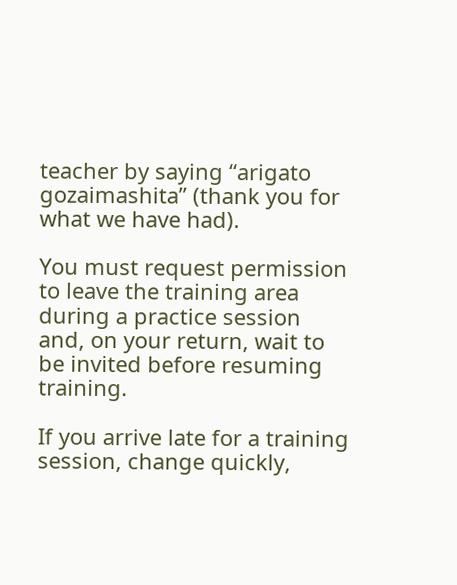teacher by saying “arigato gozaimashita” (thank you for what we have had).

You must request permission to leave the training area during a practice session and, on your return, wait to be invited before resuming training.

If you arrive late for a training session, change quickly,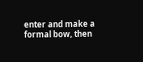enter and make a formal bow, then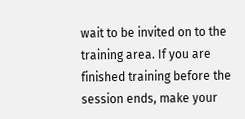wait to be invited on to the training area. If you are finished training before the session ends, make your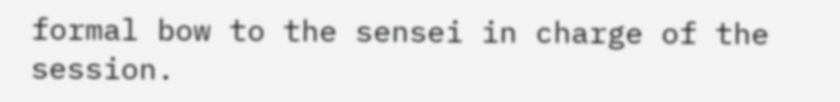formal bow to the sensei in charge of the session.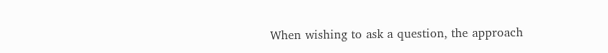When wishing to ask a question, the approach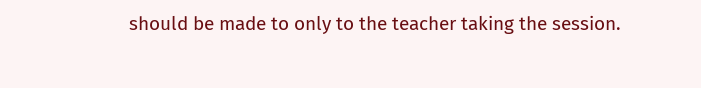should be made to only to the teacher taking the session.